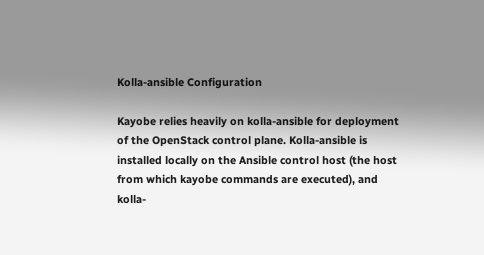Kolla-ansible Configuration

Kayobe relies heavily on kolla-ansible for deployment of the OpenStack control plane. Kolla-ansible is installed locally on the Ansible control host (the host from which kayobe commands are executed), and kolla-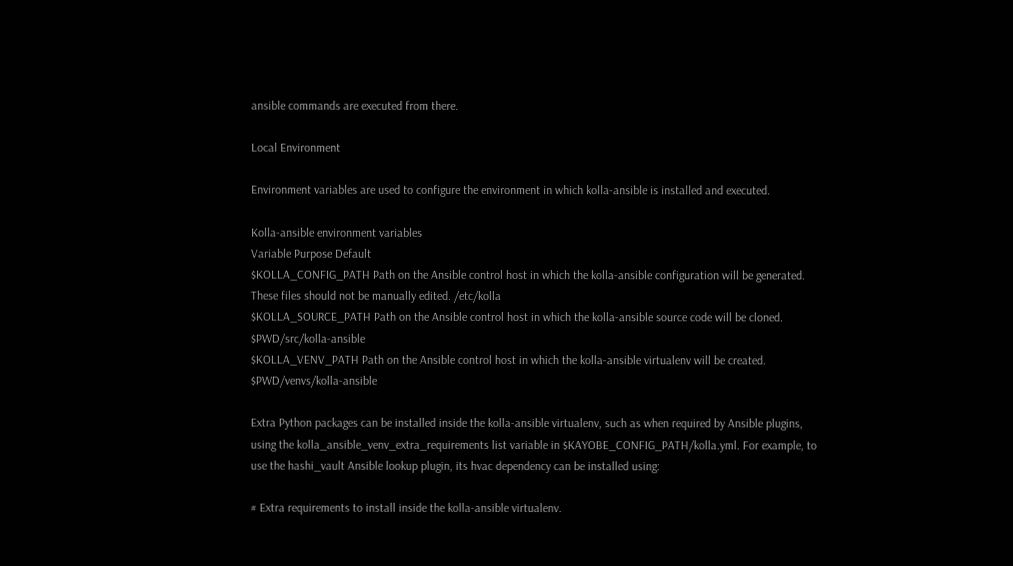ansible commands are executed from there.

Local Environment

Environment variables are used to configure the environment in which kolla-ansible is installed and executed.

Kolla-ansible environment variables
Variable Purpose Default
$KOLLA_CONFIG_PATH Path on the Ansible control host in which the kolla-ansible configuration will be generated. These files should not be manually edited. /etc/kolla
$KOLLA_SOURCE_PATH Path on the Ansible control host in which the kolla-ansible source code will be cloned. $PWD/src/kolla-ansible
$KOLLA_VENV_PATH Path on the Ansible control host in which the kolla-ansible virtualenv will be created. $PWD/venvs/kolla-ansible

Extra Python packages can be installed inside the kolla-ansible virtualenv, such as when required by Ansible plugins, using the kolla_ansible_venv_extra_requirements list variable in $KAYOBE_CONFIG_PATH/kolla.yml. For example, to use the hashi_vault Ansible lookup plugin, its hvac dependency can be installed using:

# Extra requirements to install inside the kolla-ansible virtualenv.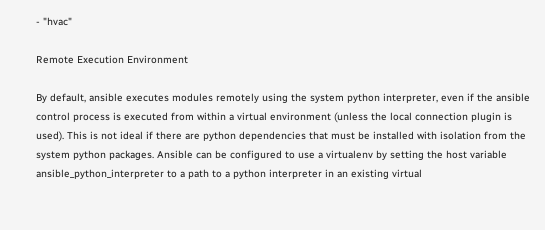- "hvac"

Remote Execution Environment

By default, ansible executes modules remotely using the system python interpreter, even if the ansible control process is executed from within a virtual environment (unless the local connection plugin is used). This is not ideal if there are python dependencies that must be installed with isolation from the system python packages. Ansible can be configured to use a virtualenv by setting the host variable ansible_python_interpreter to a path to a python interpreter in an existing virtual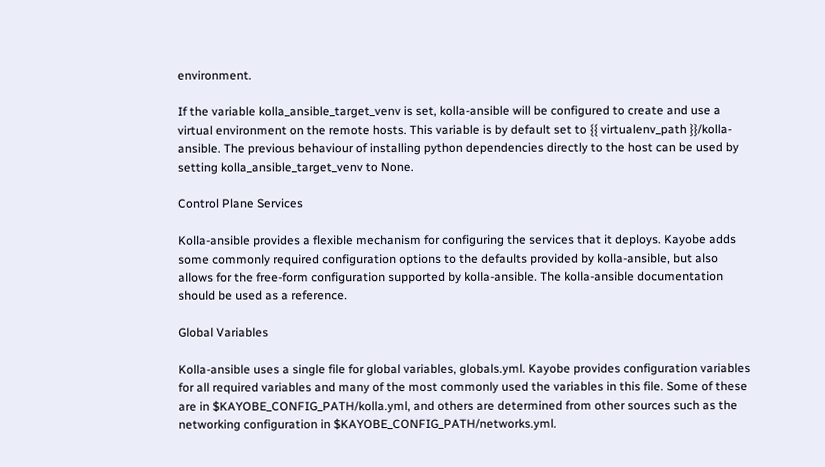environment.

If the variable kolla_ansible_target_venv is set, kolla-ansible will be configured to create and use a virtual environment on the remote hosts. This variable is by default set to {{ virtualenv_path }}/kolla-ansible. The previous behaviour of installing python dependencies directly to the host can be used by setting kolla_ansible_target_venv to None.

Control Plane Services

Kolla-ansible provides a flexible mechanism for configuring the services that it deploys. Kayobe adds some commonly required configuration options to the defaults provided by kolla-ansible, but also allows for the free-form configuration supported by kolla-ansible. The kolla-ansible documentation should be used as a reference.

Global Variables

Kolla-ansible uses a single file for global variables, globals.yml. Kayobe provides configuration variables for all required variables and many of the most commonly used the variables in this file. Some of these are in $KAYOBE_CONFIG_PATH/kolla.yml, and others are determined from other sources such as the networking configuration in $KAYOBE_CONFIG_PATH/networks.yml.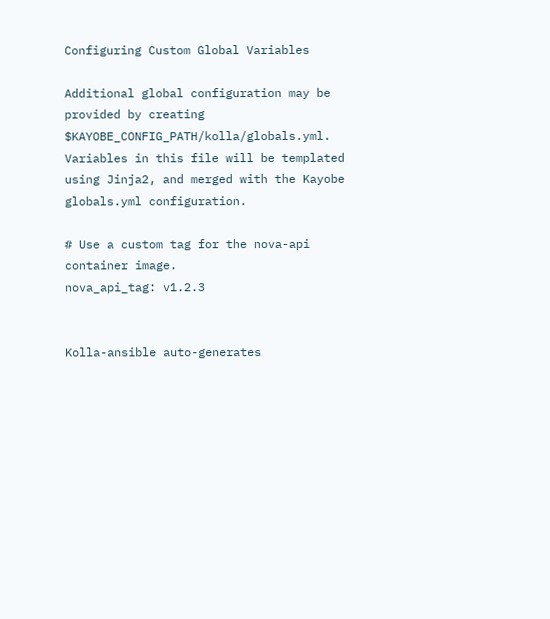Configuring Custom Global Variables

Additional global configuration may be provided by creating $KAYOBE_CONFIG_PATH/kolla/globals.yml. Variables in this file will be templated using Jinja2, and merged with the Kayobe globals.yml configuration.

# Use a custom tag for the nova-api container image.
nova_api_tag: v1.2.3


Kolla-ansible auto-generates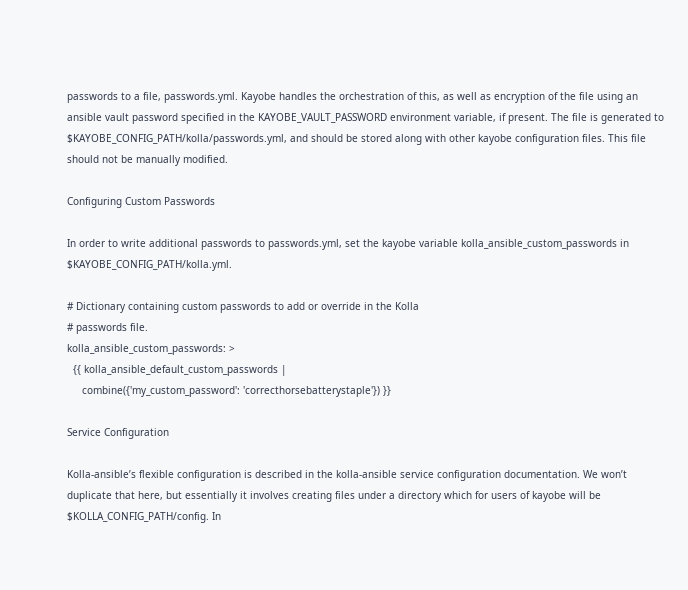passwords to a file, passwords.yml. Kayobe handles the orchestration of this, as well as encryption of the file using an ansible vault password specified in the KAYOBE_VAULT_PASSWORD environment variable, if present. The file is generated to $KAYOBE_CONFIG_PATH/kolla/passwords.yml, and should be stored along with other kayobe configuration files. This file should not be manually modified.

Configuring Custom Passwords

In order to write additional passwords to passwords.yml, set the kayobe variable kolla_ansible_custom_passwords in $KAYOBE_CONFIG_PATH/kolla.yml.

# Dictionary containing custom passwords to add or override in the Kolla
# passwords file.
kolla_ansible_custom_passwords: >
  {{ kolla_ansible_default_custom_passwords |
     combine({'my_custom_password': 'correcthorsebatterystaple'}) }}

Service Configuration

Kolla-ansible’s flexible configuration is described in the kolla-ansible service configuration documentation. We won’t duplicate that here, but essentially it involves creating files under a directory which for users of kayobe will be $KOLLA_CONFIG_PATH/config. In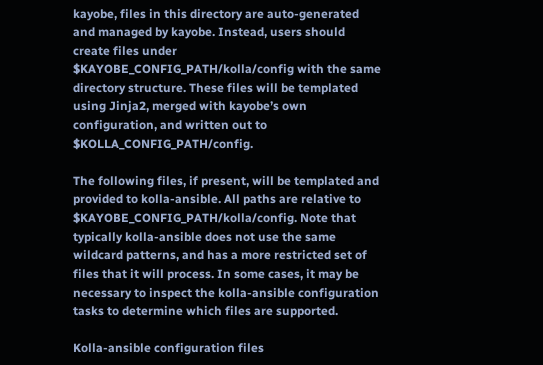kayobe, files in this directory are auto-generated and managed by kayobe. Instead, users should create files under $KAYOBE_CONFIG_PATH/kolla/config with the same directory structure. These files will be templated using Jinja2, merged with kayobe’s own configuration, and written out to $KOLLA_CONFIG_PATH/config.

The following files, if present, will be templated and provided to kolla-ansible. All paths are relative to $KAYOBE_CONFIG_PATH/kolla/config. Note that typically kolla-ansible does not use the same wildcard patterns, and has a more restricted set of files that it will process. In some cases, it may be necessary to inspect the kolla-ansible configuration tasks to determine which files are supported.

Kolla-ansible configuration files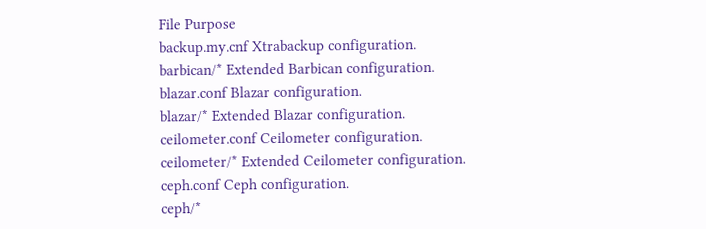File Purpose
backup.my.cnf Xtrabackup configuration.
barbican/* Extended Barbican configuration.
blazar.conf Blazar configuration.
blazar/* Extended Blazar configuration.
ceilometer.conf Ceilometer configuration.
ceilometer/* Extended Ceilometer configuration.
ceph.conf Ceph configuration.
ceph/*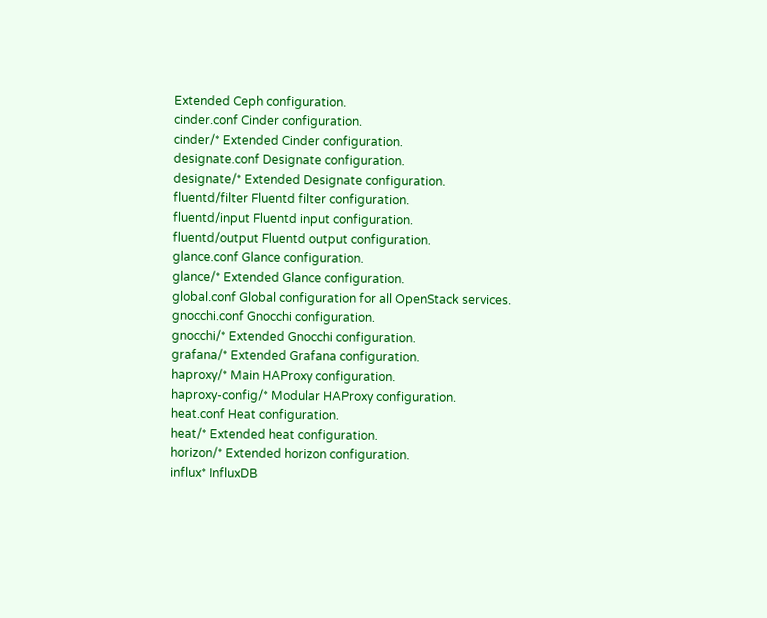Extended Ceph configuration.
cinder.conf Cinder configuration.
cinder/* Extended Cinder configuration.
designate.conf Designate configuration.
designate/* Extended Designate configuration.
fluentd/filter Fluentd filter configuration.
fluentd/input Fluentd input configuration.
fluentd/output Fluentd output configuration.
glance.conf Glance configuration.
glance/* Extended Glance configuration.
global.conf Global configuration for all OpenStack services.
gnocchi.conf Gnocchi configuration.
gnocchi/* Extended Gnocchi configuration.
grafana/* Extended Grafana configuration.
haproxy/* Main HAProxy configuration.
haproxy-config/* Modular HAProxy configuration.
heat.conf Heat configuration.
heat/* Extended heat configuration.
horizon/* Extended horizon configuration.
influx* InfluxDB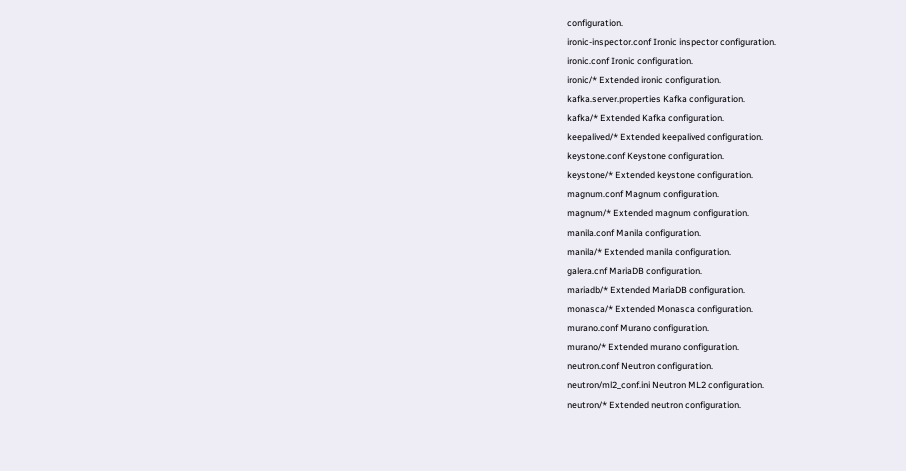configuration.
ironic-inspector.conf Ironic inspector configuration.
ironic.conf Ironic configuration.
ironic/* Extended ironic configuration.
kafka.server.properties Kafka configuration.
kafka/* Extended Kafka configuration.
keepalived/* Extended keepalived configuration.
keystone.conf Keystone configuration.
keystone/* Extended keystone configuration.
magnum.conf Magnum configuration.
magnum/* Extended magnum configuration.
manila.conf Manila configuration.
manila/* Extended manila configuration.
galera.cnf MariaDB configuration.
mariadb/* Extended MariaDB configuration.
monasca/* Extended Monasca configuration.
murano.conf Murano configuration.
murano/* Extended murano configuration.
neutron.conf Neutron configuration.
neutron/ml2_conf.ini Neutron ML2 configuration.
neutron/* Extended neutron configuration.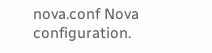nova.conf Nova configuration.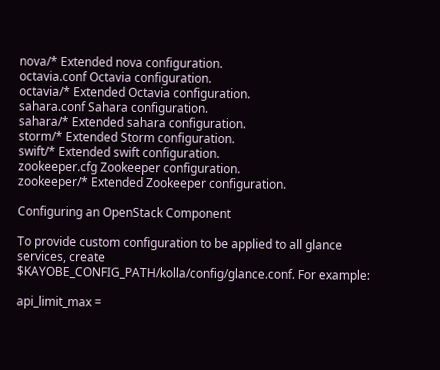nova/* Extended nova configuration.
octavia.conf Octavia configuration.
octavia/* Extended Octavia configuration.
sahara.conf Sahara configuration.
sahara/* Extended sahara configuration.
storm/* Extended Storm configuration.
swift/* Extended swift configuration.
zookeeper.cfg Zookeeper configuration.
zookeeper/* Extended Zookeeper configuration.

Configuring an OpenStack Component

To provide custom configuration to be applied to all glance services, create $KAYOBE_CONFIG_PATH/kolla/config/glance.conf. For example:

api_limit_max =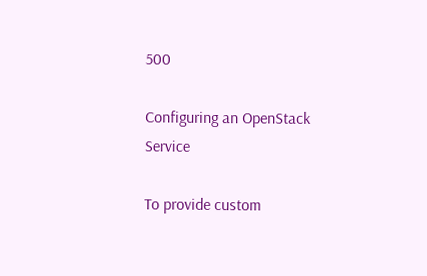500

Configuring an OpenStack Service

To provide custom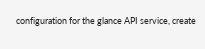configuration for the glance API service, create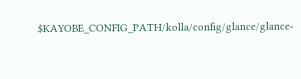$KAYOBE_CONFIG_PATH/kolla/config/glance/glance-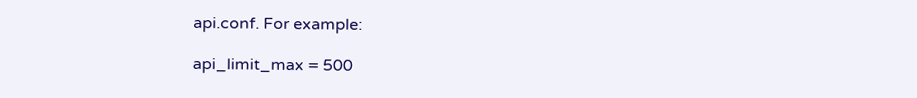api.conf. For example:

api_limit_max = 500